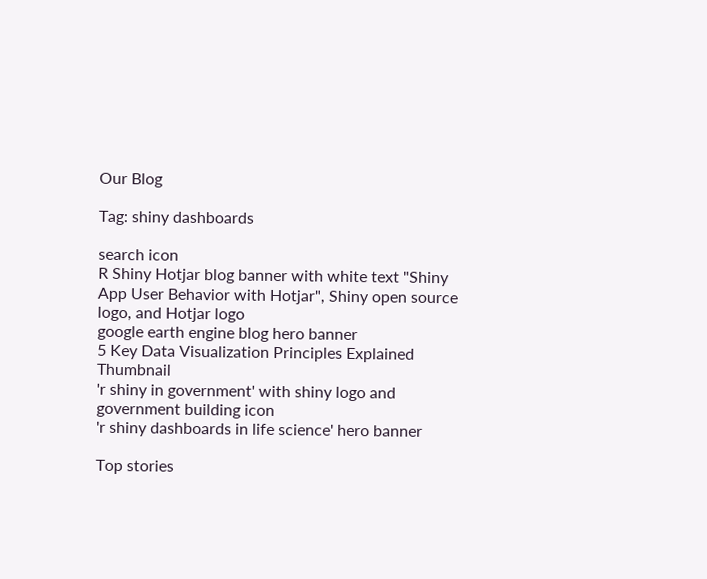Our Blog

Tag: shiny dashboards

search icon
R Shiny Hotjar blog banner with white text "Shiny App User Behavior with Hotjar", Shiny open source logo, and Hotjar logo
google earth engine blog hero banner
5 Key Data Visualization Principles Explained Thumbnail
'r shiny in government' with shiny logo and government building icon
'r shiny dashboards in life science' hero banner

Top stories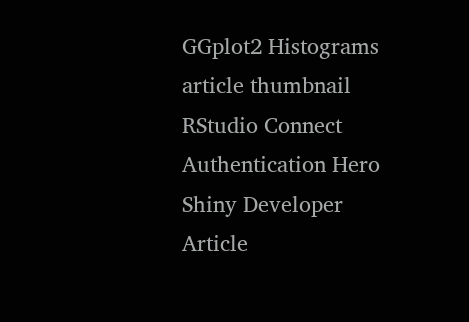GGplot2 Histograms article thumbnail
RStudio Connect Authentication Hero
Shiny Developer Article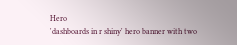Hero
'dashboards in r shiny' hero banner with two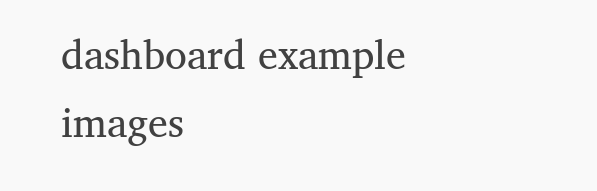dashboard example images